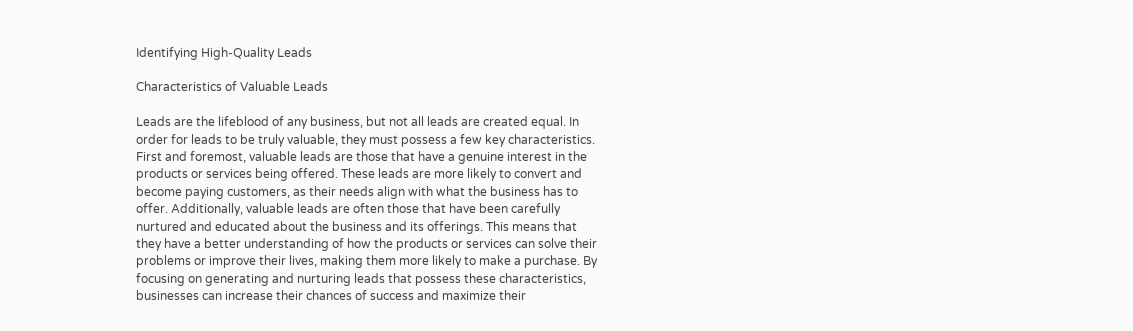Identifying High-Quality Leads

Characteristics of Valuable Leads

Leads are the lifeblood of any business, but not all leads are created equal. In order for leads to be truly valuable, they must possess a few key characteristics. First and foremost, valuable leads are those that have a genuine interest in the products or services being offered. These leads are more likely to convert and become paying customers, as their needs align with what the business has to offer. Additionally, valuable leads are often those that have been carefully nurtured and educated about the business and its offerings. This means that they have a better understanding of how the products or services can solve their problems or improve their lives, making them more likely to make a purchase. By focusing on generating and nurturing leads that possess these characteristics, businesses can increase their chances of success and maximize their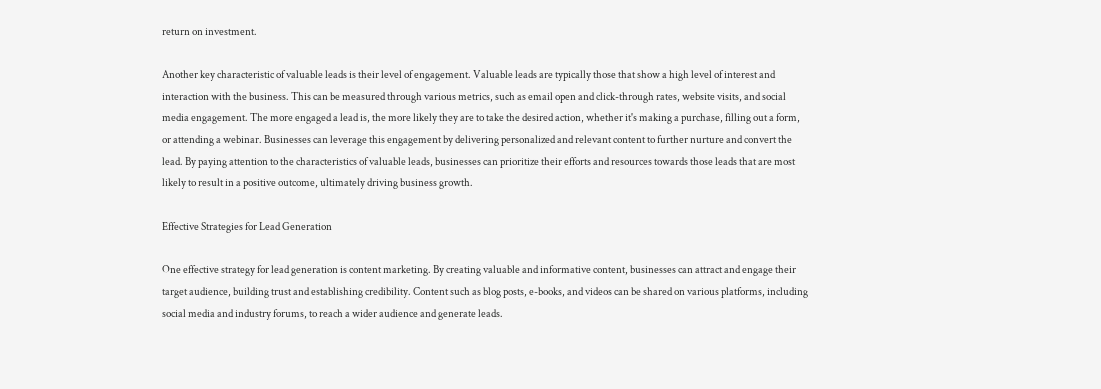return on investment.

Another key characteristic of valuable leads is their level of engagement. Valuable leads are typically those that show a high level of interest and interaction with the business. This can be measured through various metrics, such as email open and click-through rates, website visits, and social media engagement. The more engaged a lead is, the more likely they are to take the desired action, whether it's making a purchase, filling out a form, or attending a webinar. Businesses can leverage this engagement by delivering personalized and relevant content to further nurture and convert the lead. By paying attention to the characteristics of valuable leads, businesses can prioritize their efforts and resources towards those leads that are most likely to result in a positive outcome, ultimately driving business growth.

Effective Strategies for Lead Generation

One effective strategy for lead generation is content marketing. By creating valuable and informative content, businesses can attract and engage their target audience, building trust and establishing credibility. Content such as blog posts, e-books, and videos can be shared on various platforms, including social media and industry forums, to reach a wider audience and generate leads.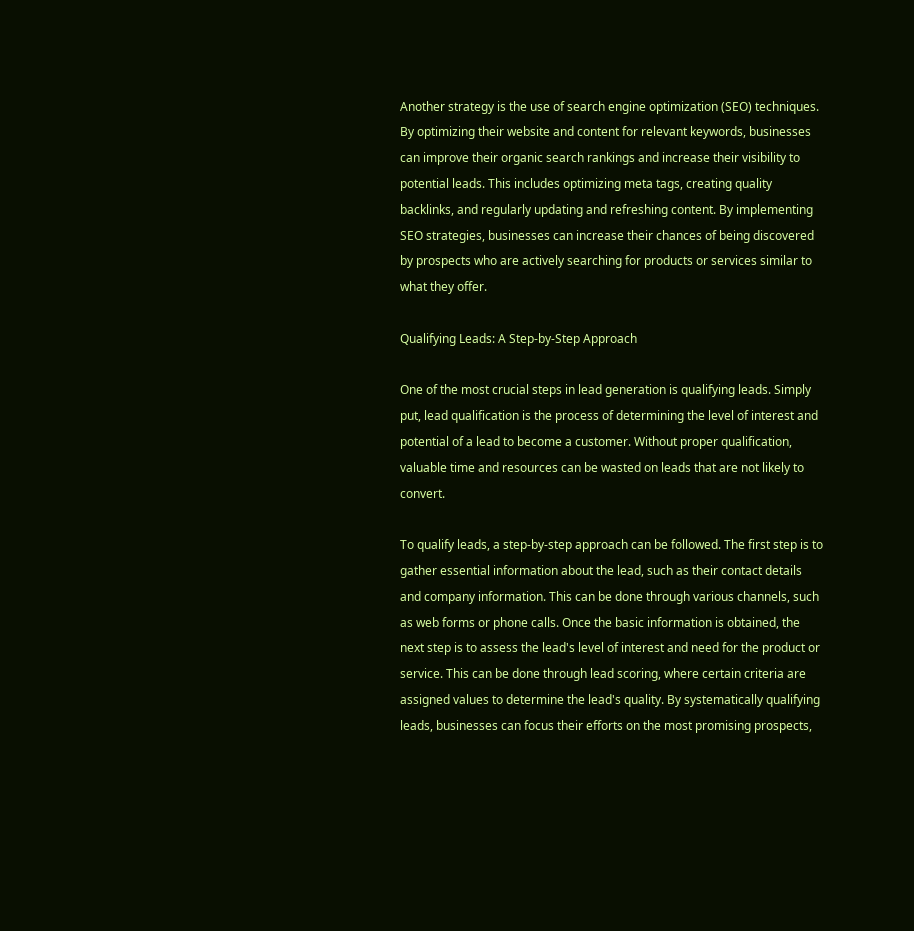Another strategy is the use of search engine optimization (SEO) techniques. By optimizing their website and content for relevant keywords, businesses can improve their organic search rankings and increase their visibility to potential leads. This includes optimizing meta tags, creating quality backlinks, and regularly updating and refreshing content. By implementing SEO strategies, businesses can increase their chances of being discovered by prospects who are actively searching for products or services similar to what they offer.

Qualifying Leads: A Step-by-Step Approach

One of the most crucial steps in lead generation is qualifying leads. Simply put, lead qualification is the process of determining the level of interest and potential of a lead to become a customer. Without proper qualification, valuable time and resources can be wasted on leads that are not likely to convert.

To qualify leads, a step-by-step approach can be followed. The first step is to gather essential information about the lead, such as their contact details and company information. This can be done through various channels, such as web forms or phone calls. Once the basic information is obtained, the next step is to assess the lead's level of interest and need for the product or service. This can be done through lead scoring, where certain criteria are assigned values to determine the lead's quality. By systematically qualifying leads, businesses can focus their efforts on the most promising prospects,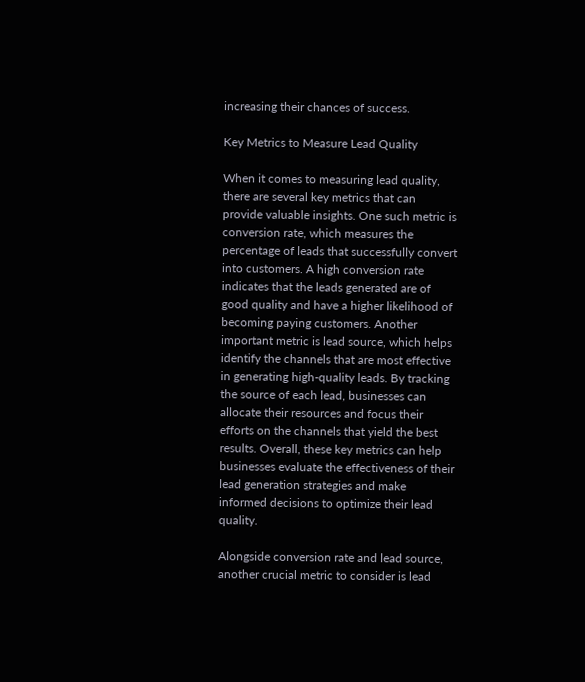increasing their chances of success.

Key Metrics to Measure Lead Quality

When it comes to measuring lead quality, there are several key metrics that can provide valuable insights. One such metric is conversion rate, which measures the percentage of leads that successfully convert into customers. A high conversion rate indicates that the leads generated are of good quality and have a higher likelihood of becoming paying customers. Another important metric is lead source, which helps identify the channels that are most effective in generating high-quality leads. By tracking the source of each lead, businesses can allocate their resources and focus their efforts on the channels that yield the best results. Overall, these key metrics can help businesses evaluate the effectiveness of their lead generation strategies and make informed decisions to optimize their lead quality.

Alongside conversion rate and lead source, another crucial metric to consider is lead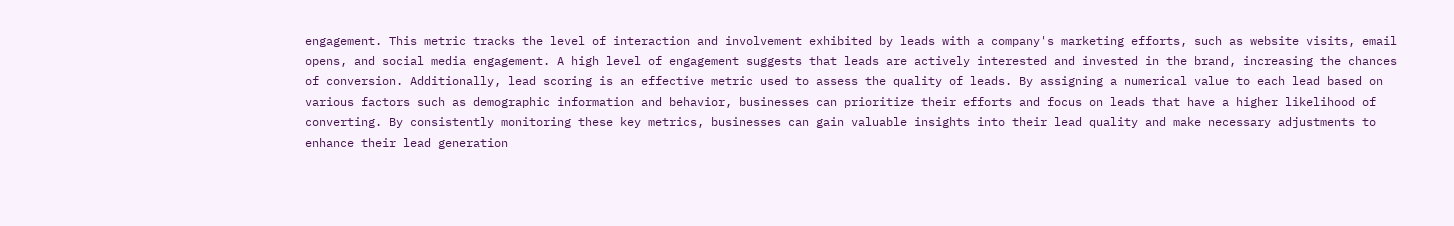engagement. This metric tracks the level of interaction and involvement exhibited by leads with a company's marketing efforts, such as website visits, email opens, and social media engagement. A high level of engagement suggests that leads are actively interested and invested in the brand, increasing the chances of conversion. Additionally, lead scoring is an effective metric used to assess the quality of leads. By assigning a numerical value to each lead based on various factors such as demographic information and behavior, businesses can prioritize their efforts and focus on leads that have a higher likelihood of converting. By consistently monitoring these key metrics, businesses can gain valuable insights into their lead quality and make necessary adjustments to enhance their lead generation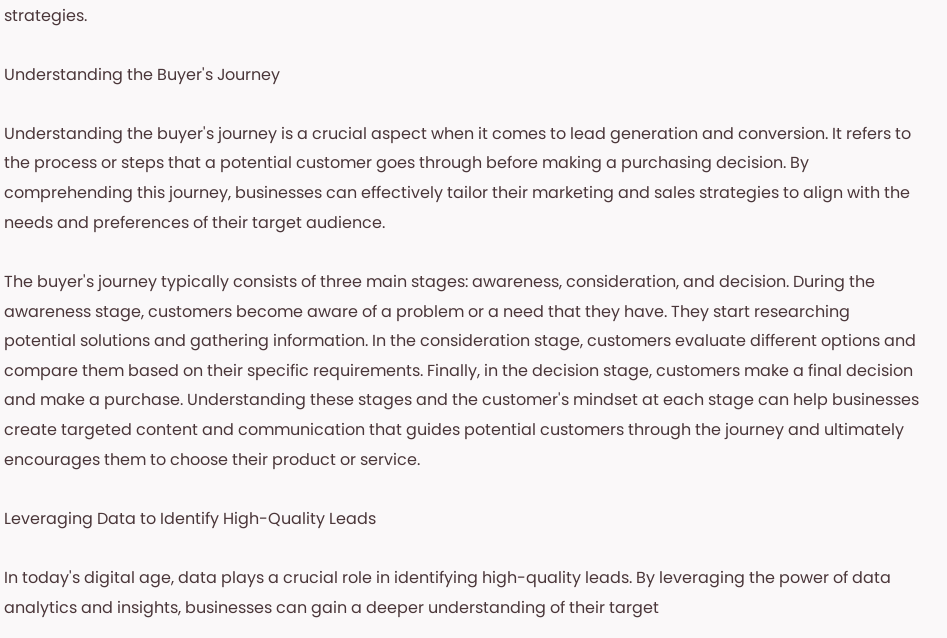strategies.

Understanding the Buyer's Journey

Understanding the buyer's journey is a crucial aspect when it comes to lead generation and conversion. It refers to the process or steps that a potential customer goes through before making a purchasing decision. By comprehending this journey, businesses can effectively tailor their marketing and sales strategies to align with the needs and preferences of their target audience.

The buyer's journey typically consists of three main stages: awareness, consideration, and decision. During the awareness stage, customers become aware of a problem or a need that they have. They start researching potential solutions and gathering information. In the consideration stage, customers evaluate different options and compare them based on their specific requirements. Finally, in the decision stage, customers make a final decision and make a purchase. Understanding these stages and the customer's mindset at each stage can help businesses create targeted content and communication that guides potential customers through the journey and ultimately encourages them to choose their product or service.

Leveraging Data to Identify High-Quality Leads

In today's digital age, data plays a crucial role in identifying high-quality leads. By leveraging the power of data analytics and insights, businesses can gain a deeper understanding of their target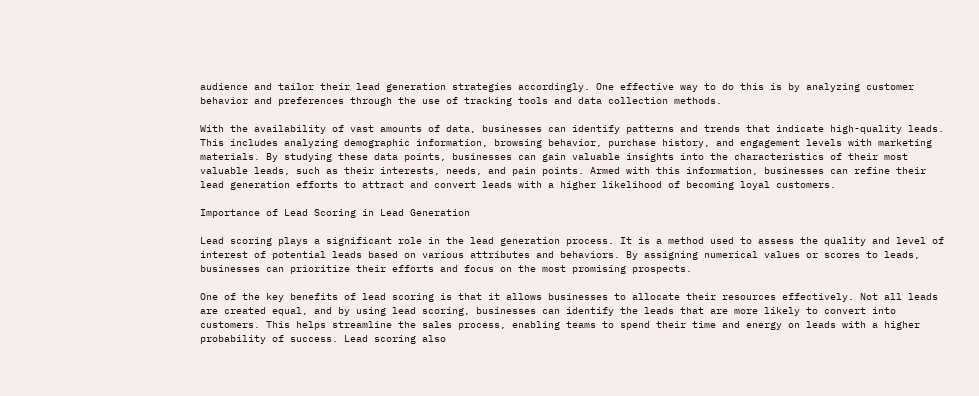audience and tailor their lead generation strategies accordingly. One effective way to do this is by analyzing customer behavior and preferences through the use of tracking tools and data collection methods.

With the availability of vast amounts of data, businesses can identify patterns and trends that indicate high-quality leads. This includes analyzing demographic information, browsing behavior, purchase history, and engagement levels with marketing materials. By studying these data points, businesses can gain valuable insights into the characteristics of their most valuable leads, such as their interests, needs, and pain points. Armed with this information, businesses can refine their lead generation efforts to attract and convert leads with a higher likelihood of becoming loyal customers.

Importance of Lead Scoring in Lead Generation

Lead scoring plays a significant role in the lead generation process. It is a method used to assess the quality and level of interest of potential leads based on various attributes and behaviors. By assigning numerical values or scores to leads, businesses can prioritize their efforts and focus on the most promising prospects.

One of the key benefits of lead scoring is that it allows businesses to allocate their resources effectively. Not all leads are created equal, and by using lead scoring, businesses can identify the leads that are more likely to convert into customers. This helps streamline the sales process, enabling teams to spend their time and energy on leads with a higher probability of success. Lead scoring also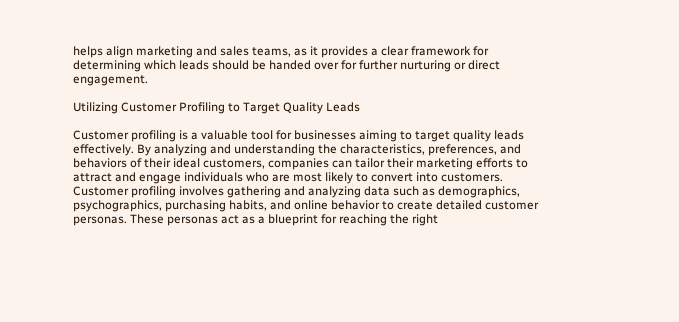helps align marketing and sales teams, as it provides a clear framework for determining which leads should be handed over for further nurturing or direct engagement.

Utilizing Customer Profiling to Target Quality Leads

Customer profiling is a valuable tool for businesses aiming to target quality leads effectively. By analyzing and understanding the characteristics, preferences, and behaviors of their ideal customers, companies can tailor their marketing efforts to attract and engage individuals who are most likely to convert into customers. Customer profiling involves gathering and analyzing data such as demographics, psychographics, purchasing habits, and online behavior to create detailed customer personas. These personas act as a blueprint for reaching the right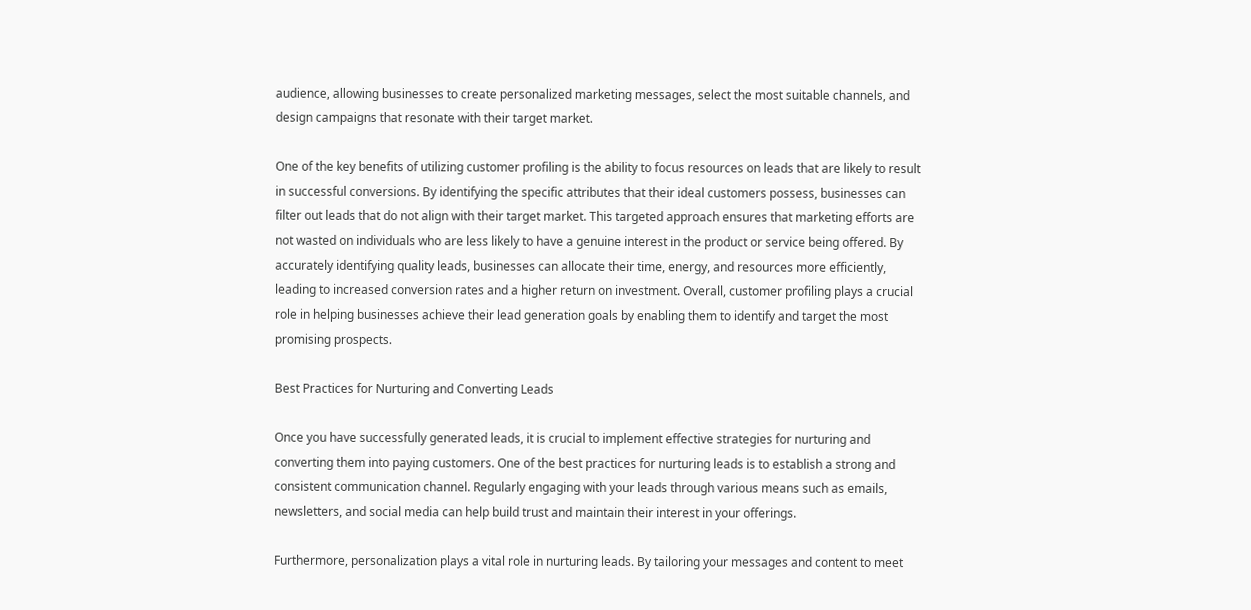audience, allowing businesses to create personalized marketing messages, select the most suitable channels, and design campaigns that resonate with their target market.

One of the key benefits of utilizing customer profiling is the ability to focus resources on leads that are likely to result in successful conversions. By identifying the specific attributes that their ideal customers possess, businesses can filter out leads that do not align with their target market. This targeted approach ensures that marketing efforts are not wasted on individuals who are less likely to have a genuine interest in the product or service being offered. By accurately identifying quality leads, businesses can allocate their time, energy, and resources more efficiently, leading to increased conversion rates and a higher return on investment. Overall, customer profiling plays a crucial role in helping businesses achieve their lead generation goals by enabling them to identify and target the most promising prospects.

Best Practices for Nurturing and Converting Leads

Once you have successfully generated leads, it is crucial to implement effective strategies for nurturing and converting them into paying customers. One of the best practices for nurturing leads is to establish a strong and consistent communication channel. Regularly engaging with your leads through various means such as emails, newsletters, and social media can help build trust and maintain their interest in your offerings.

Furthermore, personalization plays a vital role in nurturing leads. By tailoring your messages and content to meet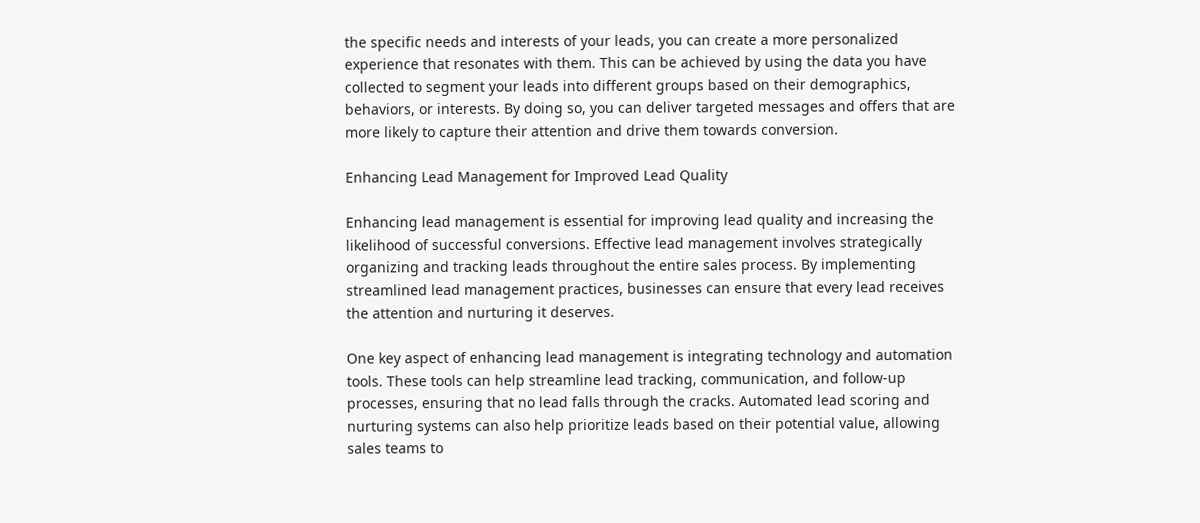the specific needs and interests of your leads, you can create a more personalized experience that resonates with them. This can be achieved by using the data you have collected to segment your leads into different groups based on their demographics, behaviors, or interests. By doing so, you can deliver targeted messages and offers that are more likely to capture their attention and drive them towards conversion.

Enhancing Lead Management for Improved Lead Quality

Enhancing lead management is essential for improving lead quality and increasing the likelihood of successful conversions. Effective lead management involves strategically organizing and tracking leads throughout the entire sales process. By implementing streamlined lead management practices, businesses can ensure that every lead receives the attention and nurturing it deserves.

One key aspect of enhancing lead management is integrating technology and automation tools. These tools can help streamline lead tracking, communication, and follow-up processes, ensuring that no lead falls through the cracks. Automated lead scoring and nurturing systems can also help prioritize leads based on their potential value, allowing sales teams to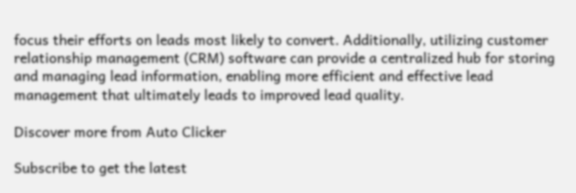focus their efforts on leads most likely to convert. Additionally, utilizing customer relationship management (CRM) software can provide a centralized hub for storing and managing lead information, enabling more efficient and effective lead management that ultimately leads to improved lead quality.

Discover more from Auto Clicker

Subscribe to get the latest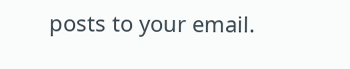posts to your email.